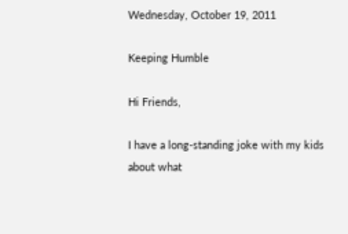Wednesday, October 19, 2011

Keeping Humble

Hi Friends,

I have a long-standing joke with my kids about what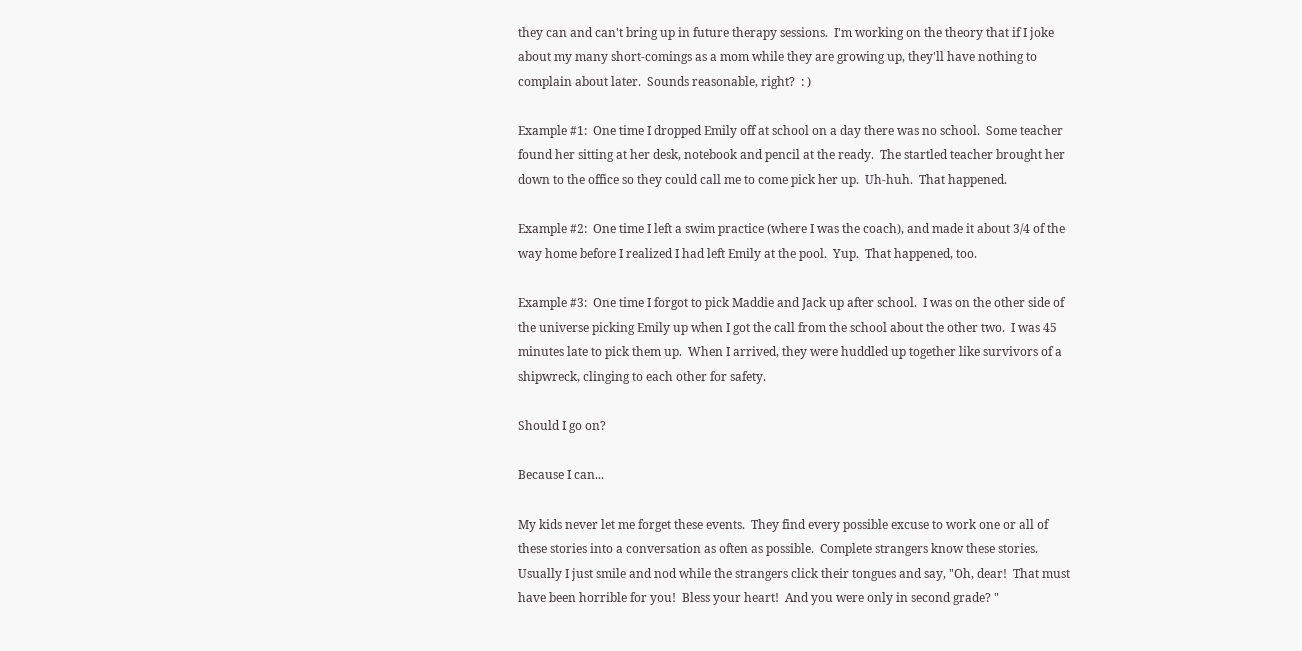they can and can't bring up in future therapy sessions.  I'm working on the theory that if I joke about my many short-comings as a mom while they are growing up, they'll have nothing to complain about later.  Sounds reasonable, right?  : )

Example #1:  One time I dropped Emily off at school on a day there was no school.  Some teacher found her sitting at her desk, notebook and pencil at the ready.  The startled teacher brought her down to the office so they could call me to come pick her up.  Uh-huh.  That happened.

Example #2:  One time I left a swim practice (where I was the coach), and made it about 3/4 of the way home before I realized I had left Emily at the pool.  Yup.  That happened, too.

Example #3:  One time I forgot to pick Maddie and Jack up after school.  I was on the other side of the universe picking Emily up when I got the call from the school about the other two.  I was 45 minutes late to pick them up.  When I arrived, they were huddled up together like survivors of a shipwreck, clinging to each other for safety.

Should I go on?

Because I can...

My kids never let me forget these events.  They find every possible excuse to work one or all of these stories into a conversation as often as possible.  Complete strangers know these stories.  Usually I just smile and nod while the strangers click their tongues and say, "Oh, dear!  That must have been horrible for you!  Bless your heart!  And you were only in second grade? "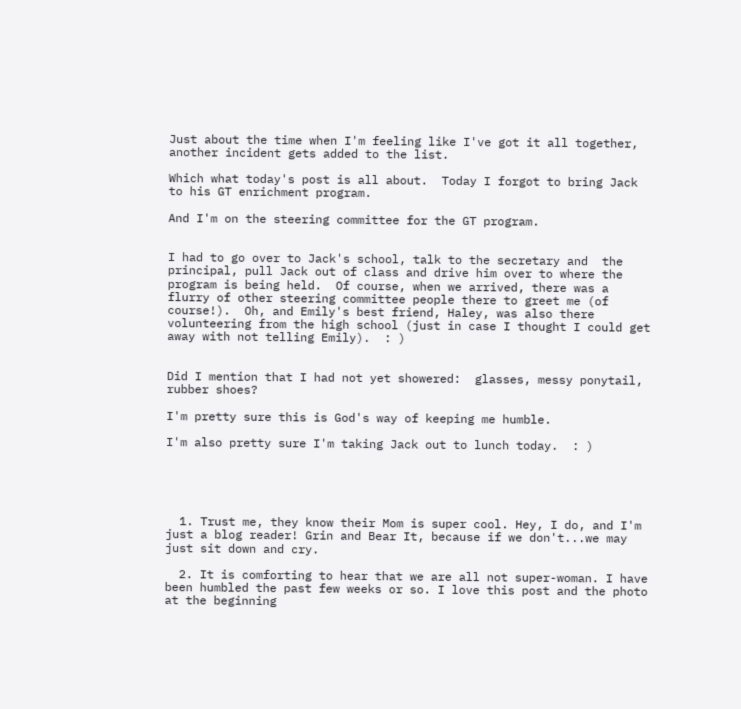Just about the time when I'm feeling like I've got it all together, another incident gets added to the list.

Which what today's post is all about.  Today I forgot to bring Jack to his GT enrichment program.

And I'm on the steering committee for the GT program.


I had to go over to Jack's school, talk to the secretary and  the principal, pull Jack out of class and drive him over to where the program is being held.  Of course, when we arrived, there was a flurry of other steering committee people there to greet me (of course!).  Oh, and Emily's best friend, Haley, was also there volunteering from the high school (just in case I thought I could get away with not telling Emily).  : )


Did I mention that I had not yet showered:  glasses, messy ponytail, rubber shoes?

I'm pretty sure this is God's way of keeping me humble.

I'm also pretty sure I'm taking Jack out to lunch today.  : )





  1. Trust me, they know their Mom is super cool. Hey, I do, and I'm just a blog reader! Grin and Bear It, because if we don't...we may just sit down and cry.

  2. It is comforting to hear that we are all not super-woman. I have been humbled the past few weeks or so. I love this post and the photo at the beginning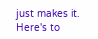just makes it. Here's to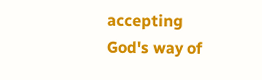accepting God's way of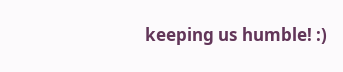keeping us humble! :)